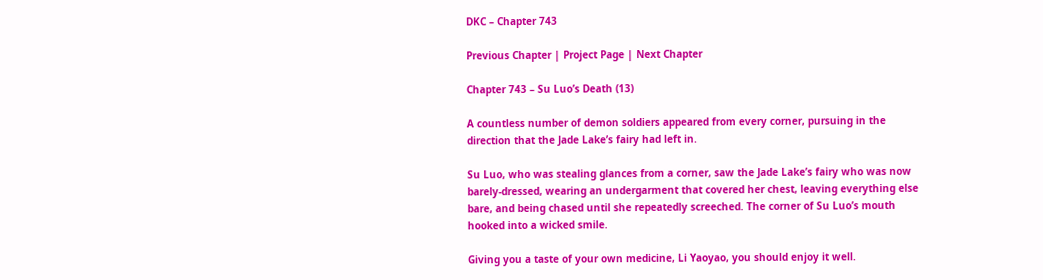DKC – Chapter 743

Previous Chapter | Project Page | Next Chapter

Chapter 743 – Su Luo’s Death (13)

A countless number of demon soldiers appeared from every corner, pursuing in the direction that the Jade Lake’s fairy had left in.

Su Luo, who was stealing glances from a corner, saw the Jade Lake’s fairy who was now barely-dressed, wearing an undergarment that covered her chest, leaving everything else bare, and being chased until she repeatedly screeched. The corner of Su Luo’s mouth hooked into a wicked smile.

Giving you a taste of your own medicine, Li Yaoyao, you should enjoy it well.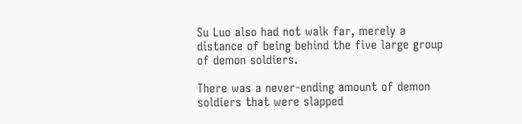Su Luo also had not walk far, merely a distance of being behind the five large group of demon soldiers.

There was a never-ending amount of demon soldiers that were slapped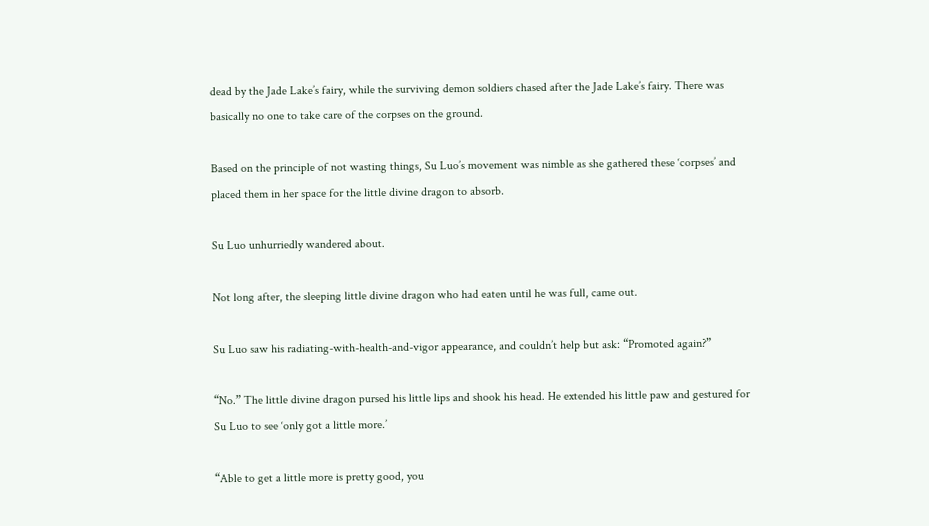dead by the Jade Lake’s fairy, while the surviving demon soldiers chased after the Jade Lake’s fairy. There was basically no one to take care of the corpses on the ground.

Based on the principle of not wasting things, Su Luo’s movement was nimble as she gathered these ‘corpses’ and placed them in her space for the little divine dragon to absorb.

Su Luo unhurriedly wandered about.

Not long after, the sleeping little divine dragon who had eaten until he was full, came out.

Su Luo saw his radiating-with-health-and-vigor appearance, and couldn’t help but ask: “Promoted again?”

“No.” The little divine dragon pursed his little lips and shook his head. He extended his little paw and gestured for Su Luo to see ‘only got a little more.’

“Able to get a little more is pretty good, you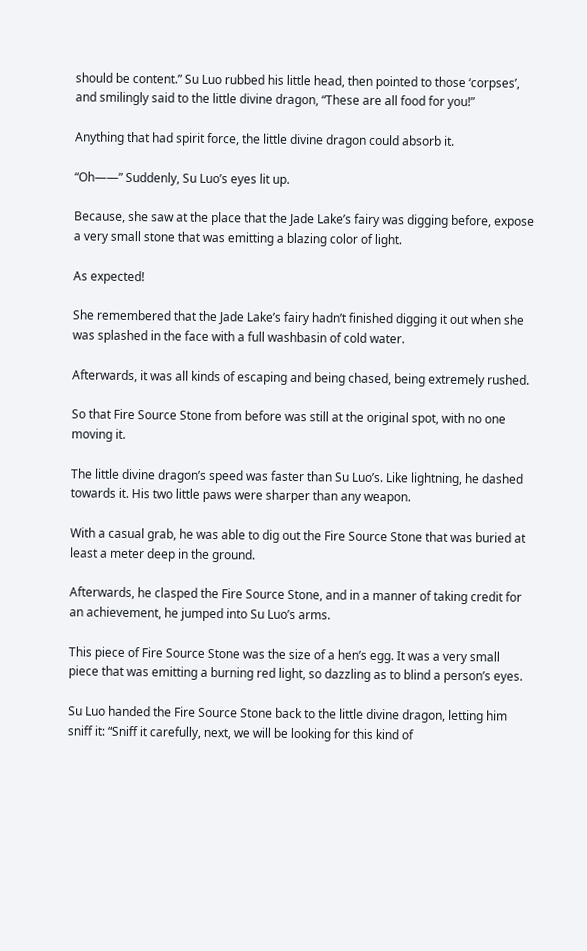should be content.” Su Luo rubbed his little head, then pointed to those ‘corpses’, and smilingly said to the little divine dragon, “These are all food for you!”

Anything that had spirit force, the little divine dragon could absorb it.

“Oh——” Suddenly, Su Luo’s eyes lit up.

Because, she saw at the place that the Jade Lake’s fairy was digging before, expose a very small stone that was emitting a blazing color of light.

As expected!

She remembered that the Jade Lake’s fairy hadn’t finished digging it out when she was splashed in the face with a full washbasin of cold water.

Afterwards, it was all kinds of escaping and being chased, being extremely rushed.

So that Fire Source Stone from before was still at the original spot, with no one moving it.

The little divine dragon’s speed was faster than Su Luo’s. Like lightning, he dashed towards it. His two little paws were sharper than any weapon.

With a casual grab, he was able to dig out the Fire Source Stone that was buried at least a meter deep in the ground.

Afterwards, he clasped the Fire Source Stone, and in a manner of taking credit for an achievement, he jumped into Su Luo’s arms.

This piece of Fire Source Stone was the size of a hen’s egg. It was a very small piece that was emitting a burning red light, so dazzling as to blind a person’s eyes.

Su Luo handed the Fire Source Stone back to the little divine dragon, letting him sniff it: “Sniff it carefully, next, we will be looking for this kind of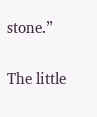stone.”

The little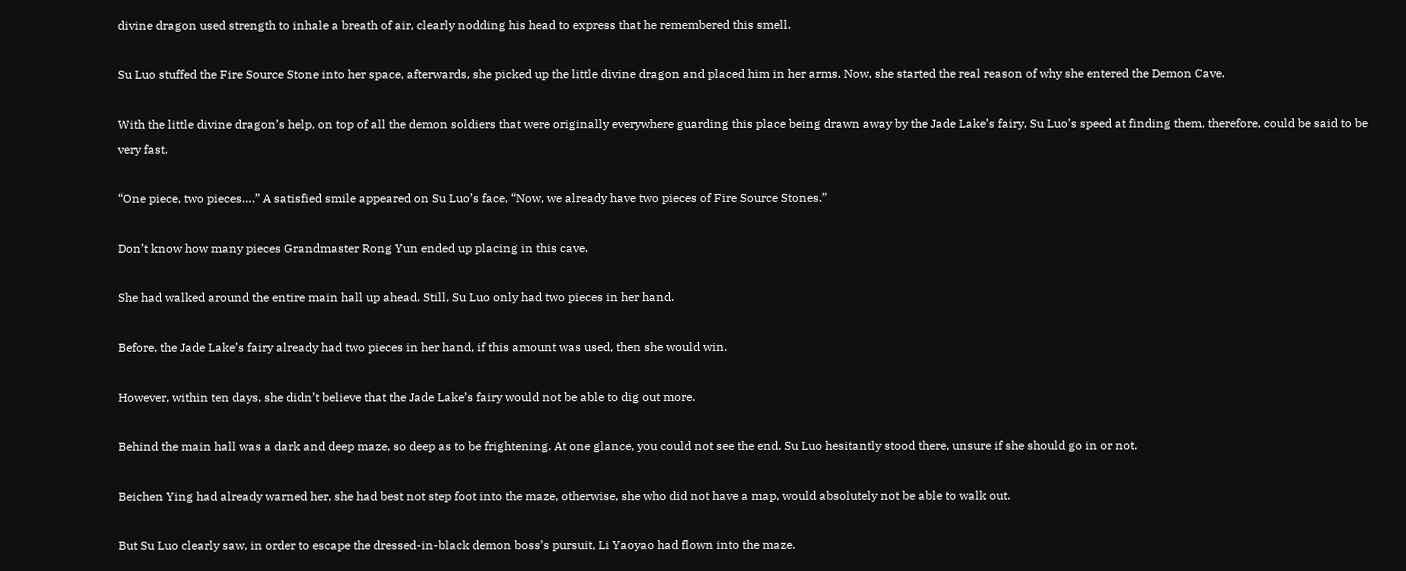divine dragon used strength to inhale a breath of air, clearly nodding his head to express that he remembered this smell.

Su Luo stuffed the Fire Source Stone into her space, afterwards, she picked up the little divine dragon and placed him in her arms. Now, she started the real reason of why she entered the Demon Cave.

With the little divine dragon’s help, on top of all the demon soldiers that were originally everywhere guarding this place being drawn away by the Jade Lake’s fairy, Su Luo’s speed at finding them, therefore, could be said to be very fast.

“One piece, two pieces….” A satisfied smile appeared on Su Luo’s face, “Now, we already have two pieces of Fire Source Stones.”

Don’t know how many pieces Grandmaster Rong Yun ended up placing in this cave.

She had walked around the entire main hall up ahead. Still, Su Luo only had two pieces in her hand.

Before, the Jade Lake’s fairy already had two pieces in her hand, if this amount was used, then she would win.

However, within ten days, she didn’t believe that the Jade Lake’s fairy would not be able to dig out more.

Behind the main hall was a dark and deep maze, so deep as to be frightening. At one glance, you could not see the end. Su Luo hesitantly stood there, unsure if she should go in or not.

Beichen Ying had already warned her, she had best not step foot into the maze, otherwise, she who did not have a map, would absolutely not be able to walk out.

But Su Luo clearly saw, in order to escape the dressed-in-black demon boss’s pursuit, Li Yaoyao had flown into the maze.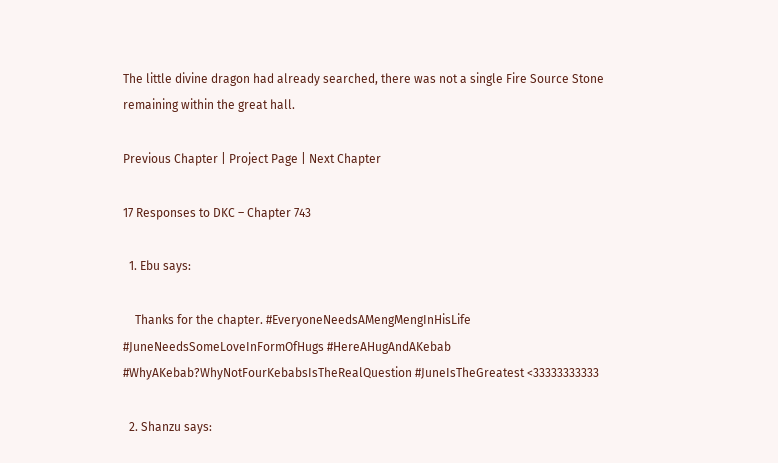The little divine dragon had already searched, there was not a single Fire Source Stone remaining within the great hall.

Previous Chapter | Project Page | Next Chapter

17 Responses to DKC – Chapter 743

  1. Ebu says:

    Thanks for the chapter. #EveryoneNeedsAMengMengInHisLife #JuneNeedsSomeLoveInFormOfHugs #HereAHugAndAKebab #WhyAKebab?WhyNotFourKebabsIsTheRealQuestion #JuneIsTheGreatest <33333333333

  2. Shanzu says: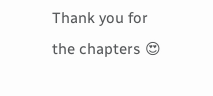Thank you for the chapters 😍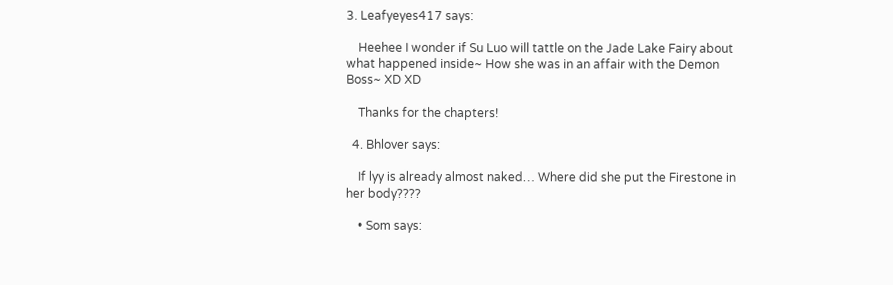3. Leafyeyes417 says:

    Heehee I wonder if Su Luo will tattle on the Jade Lake Fairy about what happened inside~ How she was in an affair with the Demon Boss~ XD XD

    Thanks for the chapters!

  4. Bhlover says:

    If lyy is already almost naked… Where did she put the Firestone in her body????

    • Som says: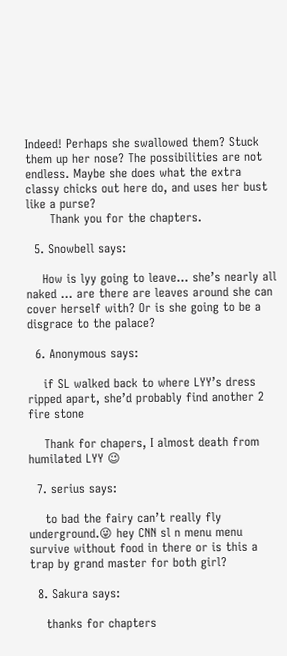Indeed! Perhaps she swallowed them? Stuck them up her nose? The possibilities are not endless. Maybe she does what the extra classy chicks out here do, and uses her bust like a purse?
      Thank you for the chapters.

  5. Snowbell says:

    How is lyy going to leave… she’s nearly all naked … are there are leaves around she can cover herself with? Or is she going to be a disgrace to the palace?

  6. Anonymous says:

    if SL walked back to where LYY’s dress ripped apart, she’d probably find another 2 fire stone

    Thank for chapers, I almost death from humilated LYY 😉

  7. serius says:

    to bad the fairy can’t really fly underground.😜 hey CNN sl n menu menu survive without food in there or is this a trap by grand master for both girl?

  8. Sakura says:

    thanks for chapters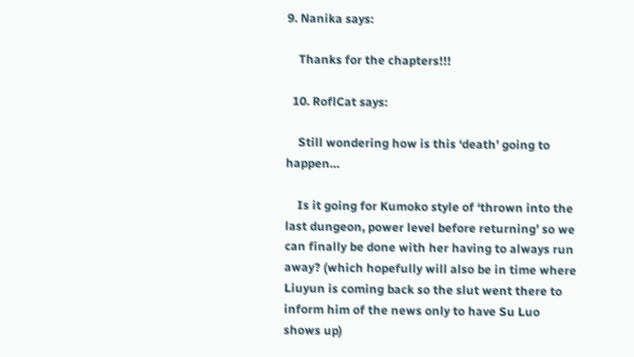9. Nanika says:

    Thanks for the chapters!!!

  10. RoflCat says:

    Still wondering how is this ‘death’ going to happen…

    Is it going for Kumoko style of ‘thrown into the last dungeon, power level before returning’ so we can finally be done with her having to always run away? (which hopefully will also be in time where Liuyun is coming back so the slut went there to inform him of the news only to have Su Luo shows up)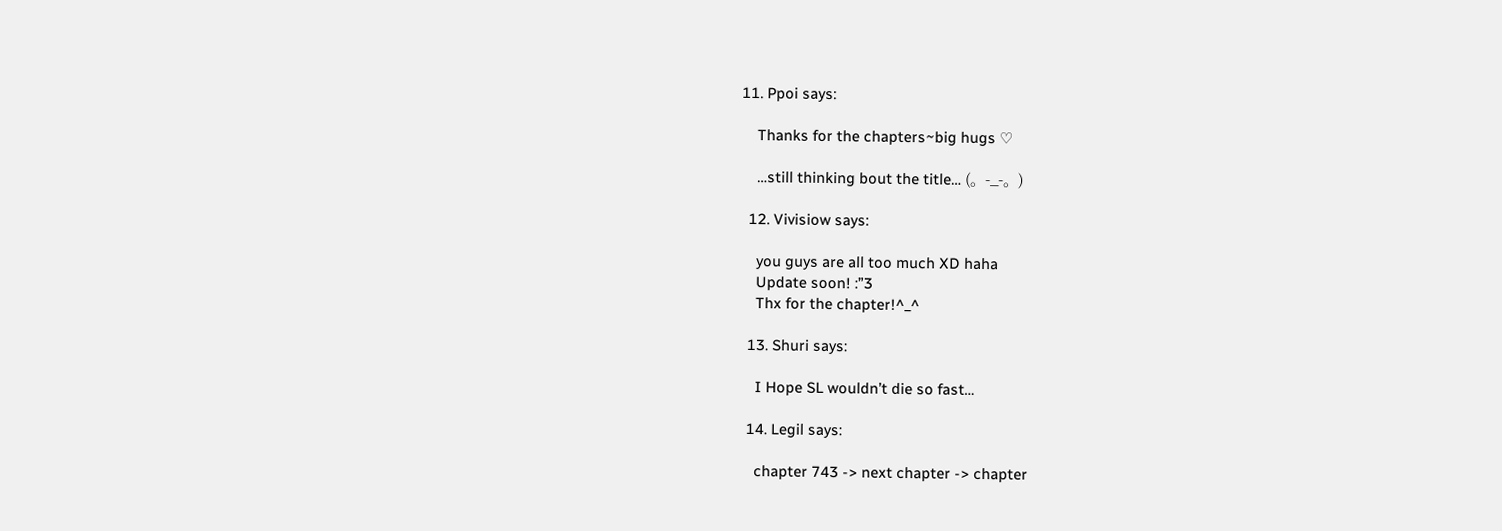11. Ppoi says:

    Thanks for the chapters~big hugs ♡

    …still thinking bout the title… (。-_-。)

  12. Vivisiow says:

    you guys are all too much XD haha
    Update soon! :”3
    Thx for the chapter!^_^

  13. Shuri says:

    I Hope SL wouldn’t die so fast…

  14. Legil says:

    chapter 743 -> next chapter -> chapter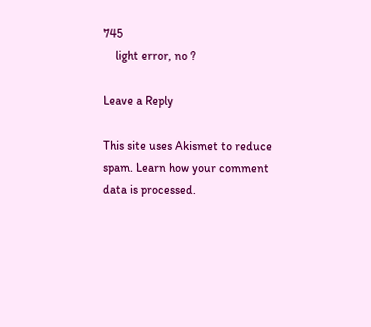745
    light error, no ?

Leave a Reply

This site uses Akismet to reduce spam. Learn how your comment data is processed.